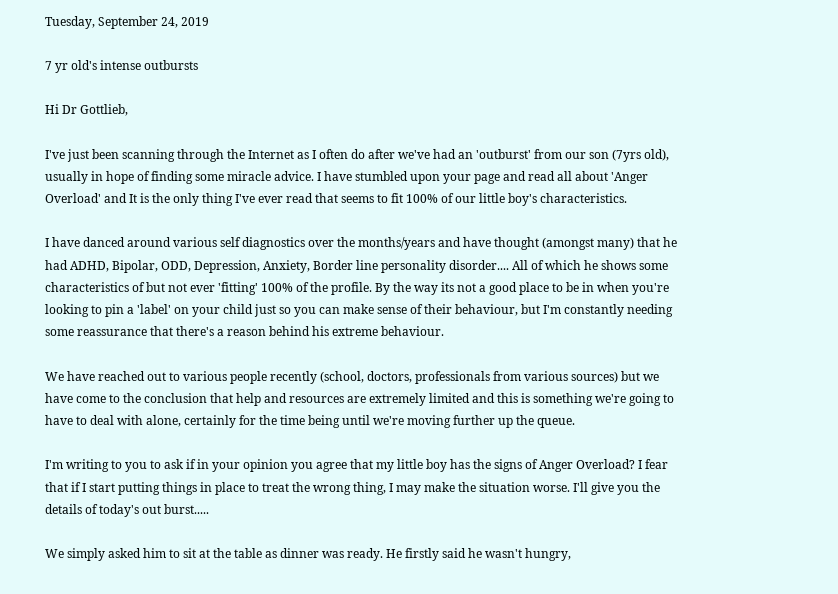Tuesday, September 24, 2019

7 yr old's intense outbursts

Hi Dr Gottlieb,

I've just been scanning through the Internet as I often do after we've had an 'outburst' from our son (7yrs old), usually in hope of finding some miracle advice. I have stumbled upon your page and read all about 'Anger Overload' and It is the only thing I've ever read that seems to fit 100% of our little boy's characteristics.

I have danced around various self diagnostics over the months/years and have thought (amongst many) that he had ADHD, Bipolar, ODD, Depression, Anxiety, Border line personality disorder.... All of which he shows some characteristics of but not ever 'fitting' 100% of the profile. By the way its not a good place to be in when you're looking to pin a 'label' on your child just so you can make sense of their behaviour, but I'm constantly needing some reassurance that there's a reason behind his extreme behaviour.

We have reached out to various people recently (school, doctors, professionals from various sources) but we have come to the conclusion that help and resources are extremely limited and this is something we're going to have to deal with alone, certainly for the time being until we're moving further up the queue.

I'm writing to you to ask if in your opinion you agree that my little boy has the signs of Anger Overload? I fear that if I start putting things in place to treat the wrong thing, I may make the situation worse. I'll give you the details of today's out burst.....

We simply asked him to sit at the table as dinner was ready. He firstly said he wasn't hungry,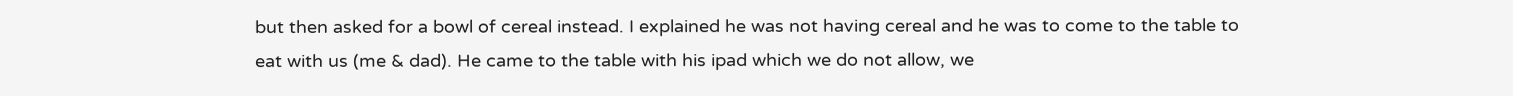but then asked for a bowl of cereal instead. I explained he was not having cereal and he was to come to the table to eat with us (me & dad). He came to the table with his ipad which we do not allow, we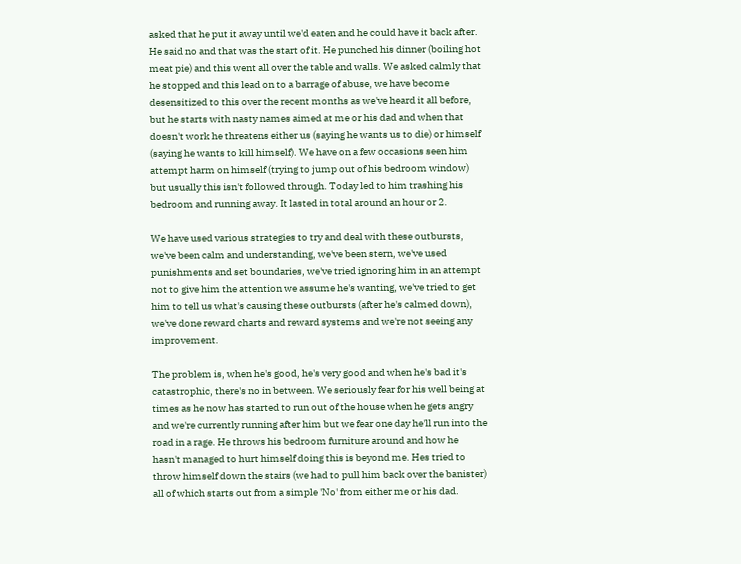asked that he put it away until we'd eaten and he could have it back after. He said no and that was the start of it. He punched his dinner (boiling hot meat pie) and this went all over the table and walls. We asked calmly that he stopped and this lead on to a barrage of abuse, we have become desensitized to this over the recent months as we've heard it all before, but he starts with nasty names aimed at me or his dad and when that doesn't work he threatens either us (saying he wants us to die) or himself (saying he wants to kill himself). We have on a few occasions seen him attempt harm on himself (trying to jump out of his bedroom window) but usually this isn't followed through. Today led to him trashing his bedroom and running away. It lasted in total around an hour or 2.

We have used various strategies to try and deal with these outbursts, we've been calm and understanding, we've been stern, we've used punishments and set boundaries, we've tried ignoring him in an attempt not to give him the attention we assume he's wanting, we've tried to get him to tell us what's causing these outbursts (after he's calmed down), we've done reward charts and reward systems and we're not seeing any improvement.

The problem is, when he's good, he's very good and when he's bad it's catastrophic, there's no in between. We seriously fear for his well being at times as he now has started to run out of the house when he gets angry and we're currently running after him but we fear one day he'll run into the road in a rage. He throws his bedroom furniture around and how he hasn't managed to hurt himself doing this is beyond me. Hes tried to throw himself down the stairs (we had to pull him back over the banister) all of which starts out from a simple 'No' from either me or his dad.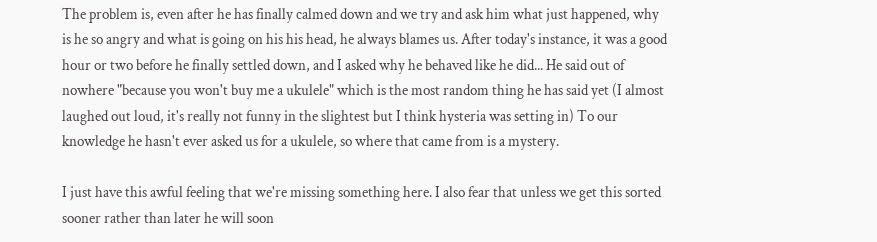The problem is, even after he has finally calmed down and we try and ask him what just happened, why is he so angry and what is going on his his head, he always blames us. After today's instance, it was a good hour or two before he finally settled down, and I asked why he behaved like he did... He said out of nowhere "because you won't buy me a ukulele" which is the most random thing he has said yet (I almost laughed out loud, it's really not funny in the slightest but I think hysteria was setting in) To our knowledge he hasn't ever asked us for a ukulele, so where that came from is a mystery.

I just have this awful feeling that we're missing something here. I also fear that unless we get this sorted sooner rather than later he will soon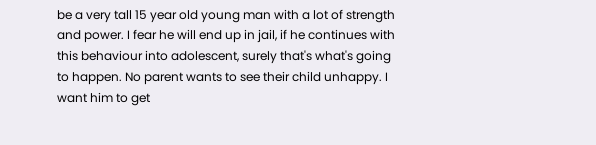be a very tall 15 year old young man with a lot of strength and power. I fear he will end up in jail, if he continues with this behaviour into adolescent, surely that's what's going to happen. No parent wants to see their child unhappy. I want him to get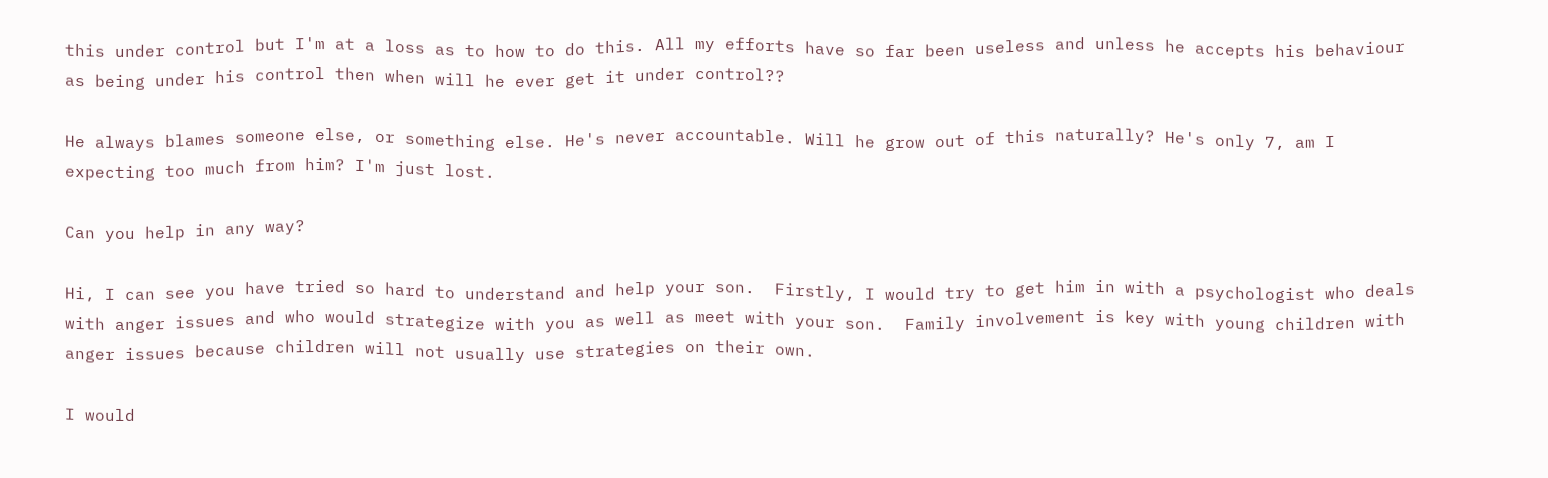this under control but I'm at a loss as to how to do this. All my efforts have so far been useless and unless he accepts his behaviour as being under his control then when will he ever get it under control??

He always blames someone else, or something else. He's never accountable. Will he grow out of this naturally? He's only 7, am I expecting too much from him? I'm just lost.

Can you help in any way?

Hi, I can see you have tried so hard to understand and help your son.  Firstly, I would try to get him in with a psychologist who deals with anger issues and who would strategize with you as well as meet with your son.  Family involvement is key with young children with anger issues because children will not usually use strategies on their own.

I would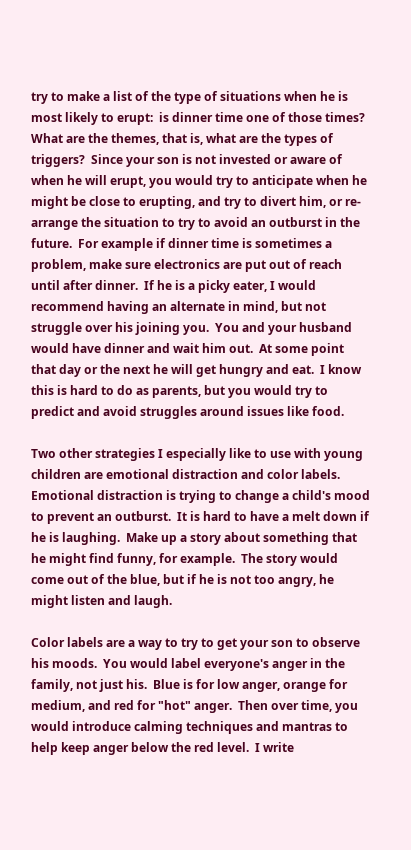try to make a list of the type of situations when he is most likely to erupt:  is dinner time one of those times?  What are the themes, that is, what are the types of triggers?  Since your son is not invested or aware of when he will erupt, you would try to anticipate when he might be close to erupting, and try to divert him, or re-arrange the situation to try to avoid an outburst in the future.  For example if dinner time is sometimes a problem, make sure electronics are put out of reach until after dinner.  If he is a picky eater, I would recommend having an alternate in mind, but not struggle over his joining you.  You and your husband would have dinner and wait him out.  At some point that day or the next he will get hungry and eat.  I know this is hard to do as parents, but you would try to predict and avoid struggles around issues like food.

Two other strategies I especially like to use with young children are emotional distraction and color labels.  Emotional distraction is trying to change a child's mood to prevent an outburst.  It is hard to have a melt down if he is laughing.  Make up a story about something that he might find funny, for example.  The story would come out of the blue, but if he is not too angry, he might listen and laugh.

Color labels are a way to try to get your son to observe his moods.  You would label everyone's anger in the family, not just his.  Blue is for low anger, orange for medium, and red for "hot" anger.  Then over time, you would introduce calming techniques and mantras to help keep anger below the red level.  I write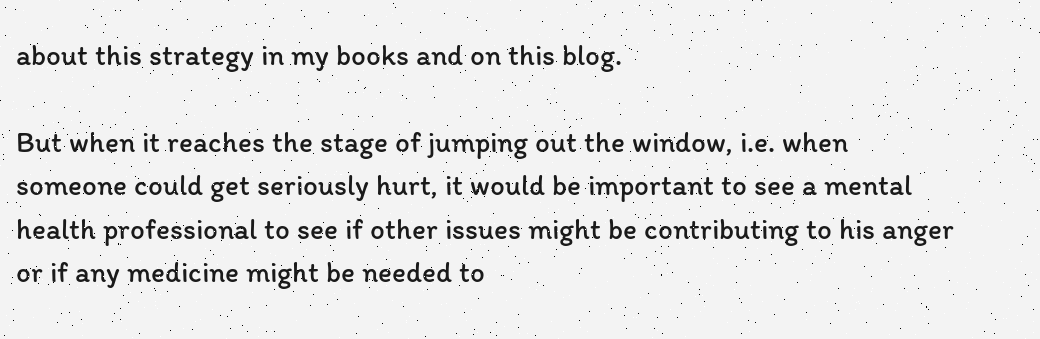about this strategy in my books and on this blog.

But when it reaches the stage of jumping out the window, i.e. when someone could get seriously hurt, it would be important to see a mental health professional to see if other issues might be contributing to his anger or if any medicine might be needed to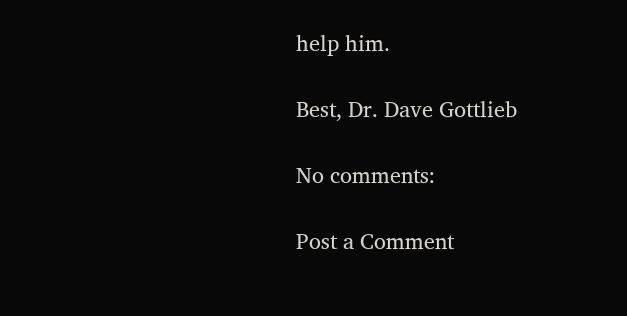help him.

Best, Dr. Dave Gottlieb

No comments:

Post a Comment